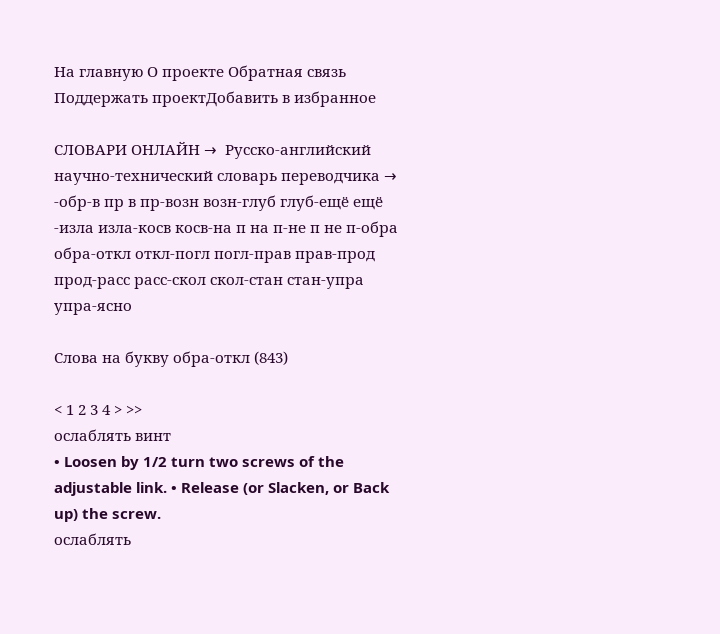На главную О проекте Обратная связь Поддержать проектДобавить в избранное

СЛОВАРИ ОНЛАЙН →  Русско-английский научно-технический словарь переводчика →  -обр-в пр в пр-возн возн-глуб глуб-ещё ещё -изла изла-косв косв-на п на п-не п не п-обра обра-откл откл-погл погл-прав прав-прод прод-расс расс-скол скол-стан стан-упра упра-ясно

Слова на букву обра-откл (843)

< 1 2 3 4 > >>
ослаблять винт
• Loosen by 1/2 turn two screws of the adjustable link. • Release (or Slacken, or Back up) the screw.
ослаблять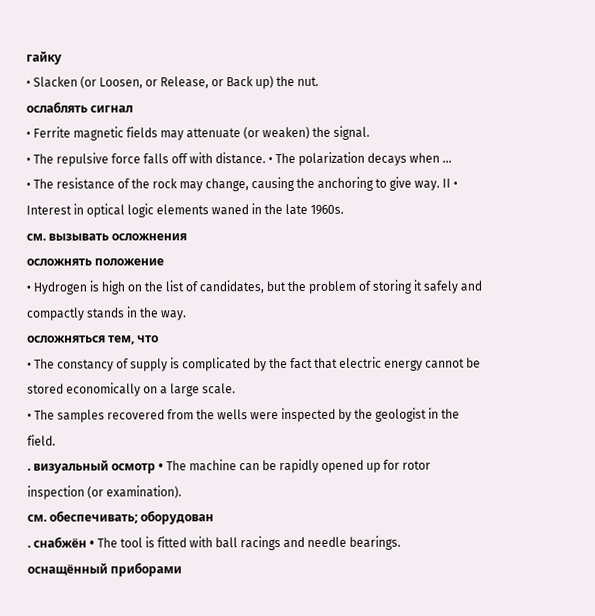гайку
• Slacken (or Loosen, or Release, or Back up) the nut.
ослаблять сигнал
• Ferrite magnetic fields may attenuate (or weaken) the signal.
• The repulsive force falls off with distance. • The polarization decays when ...
• The resistance of the rock may change, causing the anchoring to give way. II • Interest in optical logic elements waned in the late 1960s.
см. вызывать осложнения
осложнять положение
• Hydrogen is high on the list of candidates, but the problem of storing it safely and compactly stands in the way.
осложняться тем, что
• The constancy of supply is complicated by the fact that electric energy cannot be stored economically on a large scale.
• The samples recovered from the wells were inspected by the geologist in the field.
. визуальный осмотр • The machine can be rapidly opened up for rotor inspection (or examination).
см. обеспечивать; оборудован
. снабжён • The tool is fitted with ball racings and needle bearings.
оснащённый приборами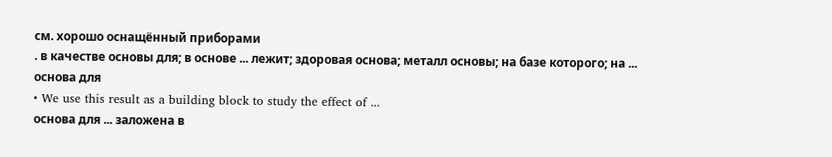см. хорошо оснащённый приборами
. в качестве основы для; в основе ... лежит; здоровая основа; металл основы; на базе которого; на ...
основа для
• We use this result as a building block to study the effect of ...
основа для ... заложена в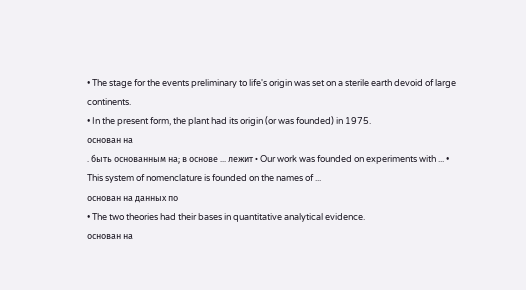• The stage for the events preliminary to life's origin was set on a sterile earth devoid of large continents.
• In the present form, the plant had its origin (or was founded) in 1975.
основан на
. быть основанным на; в основе ... лежит • Our work was founded on experiments with ... • This system of nomenclature is founded on the names of ...
основан на данных по
• The two theories had their bases in quantitative analytical evidence.
основан на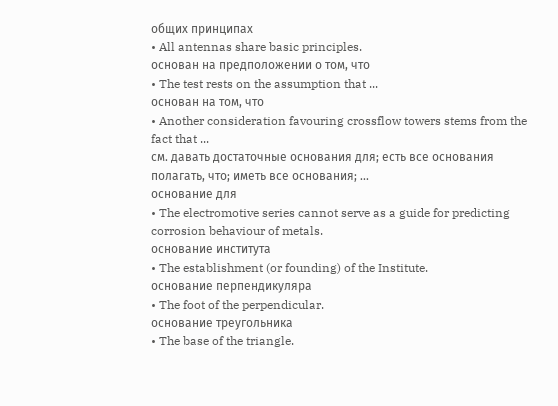общих принципах
• All antennas share basic principles.
основан на предположении о том, что
• The test rests on the assumption that ...
основан на том, что
• Another consideration favouring crossflow towers stems from the fact that ...
см. давать достаточные основания для; есть все основания полагать, что; иметь все основания; ...
основание для
• The electromotive series cannot serve as a guide for predicting corrosion behaviour of metals.
основание института
• The establishment (or founding) of the Institute.
основание перпендикуляра
• The foot of the perpendicular.
основание треугольника
• The base of the triangle.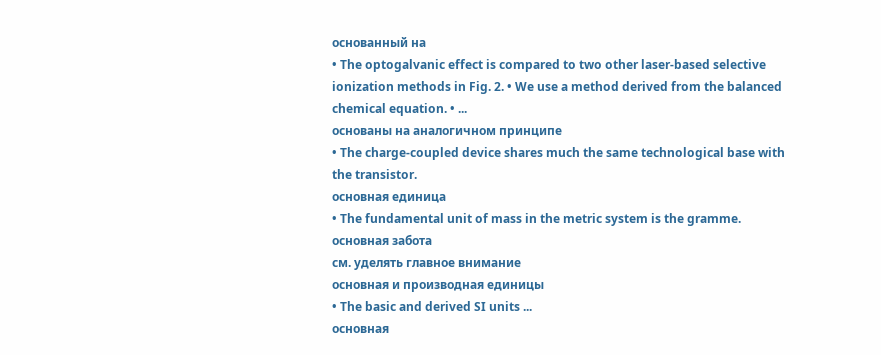основанный на
• The optogalvanic effect is compared to two other laser-based selective ionization methods in Fig. 2. • We use a method derived from the balanced chemical equation. • ...
основаны на аналогичном принципе
• The charge-coupled device shares much the same technological base with the transistor.
основная единица
• The fundamental unit of mass in the metric system is the gramme.
основная забота
см. уделять главное внимание
основная и производная единицы
• The basic and derived SI units ...
основная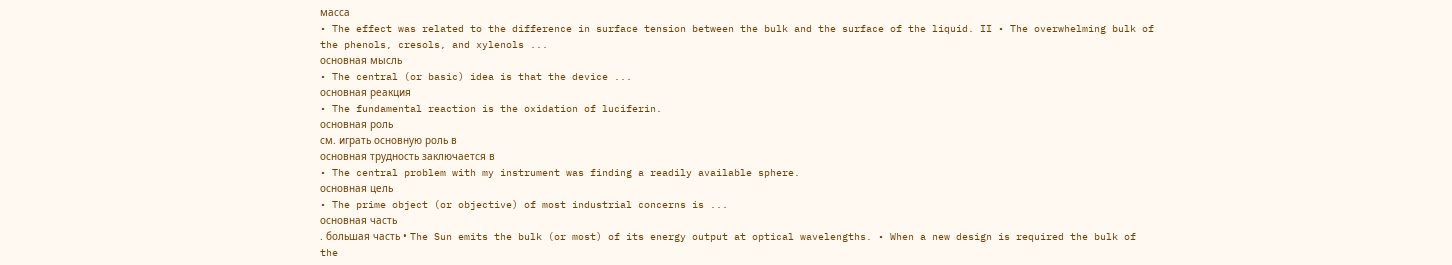масса
• The effect was related to the difference in surface tension between the bulk and the surface of the liquid. II • The overwhelming bulk of the phenols, cresols, and xylenols ...
основная мысль
• The central (or basic) idea is that the device ...
основная реакция
• The fundamental reaction is the oxidation of luciferin.
основная роль
см. играть основную роль в
основная трудность заключается в
• The central problem with my instrument was finding a readily available sphere.
основная цель
• The prime object (or objective) of most industrial concerns is ...
основная часть
. большая часть • The Sun emits the bulk (or most) of its energy output at optical wavelengths. • When a new design is required the bulk of the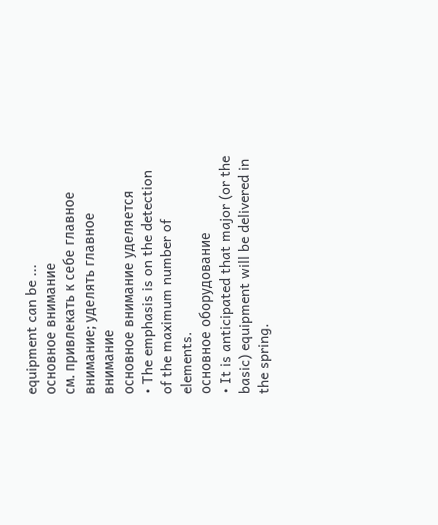equipment can be ...
основное внимание
см. привлекать к себе главное внимание; уделять главное внимание
основное внимание уделяется
• The emphasis is on the detection of the maximum number of elements.
основное оборудование
• It is anticipated that major (or the basic) equipment will be delivered in the spring.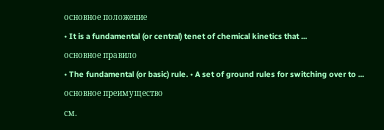основное положение
• It is a fundamental (or central) tenet of chemical kinetics that ...
основное правило
• The fundamental (or basic) rule. • A set of ground rules for switching over to ...
основное преимущество
см.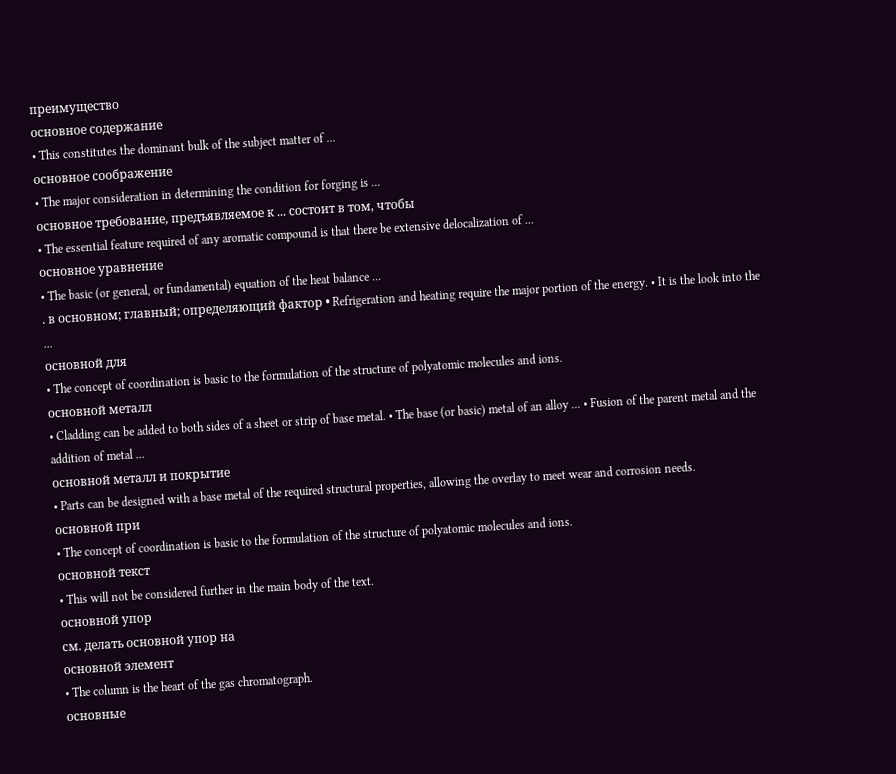преимущество
основное содержание
• This constitutes the dominant bulk of the subject matter of ...
основное соображение
• The major consideration in determining the condition for forging is ...
основное требование, предъявляемое к ... состоит в том, чтобы
• The essential feature required of any aromatic compound is that there be extensive delocalization of ...
основное уравнение
• The basic (or general, or fundamental) equation of the heat balance ...
. в основном; главный; определяющий фактор • Refrigeration and heating require the major portion of the energy. • It is the look into the ...
основной для
• The concept of coordination is basic to the formulation of the structure of polyatomic molecules and ions.
основной металл
• Cladding can be added to both sides of a sheet or strip of base metal. • The base (or basic) metal of an alloy ... • Fusion of the parent metal and the addition of metal ...
основной металл и покрытие
• Parts can be designed with a base metal of the required structural properties, allowing the overlay to meet wear and corrosion needs.
основной при
• The concept of coordination is basic to the formulation of the structure of polyatomic molecules and ions.
основной текст
• This will not be considered further in the main body of the text.
основной упор
см. делать основной упор на
основной элемент
• The column is the heart of the gas chromatograph.
основные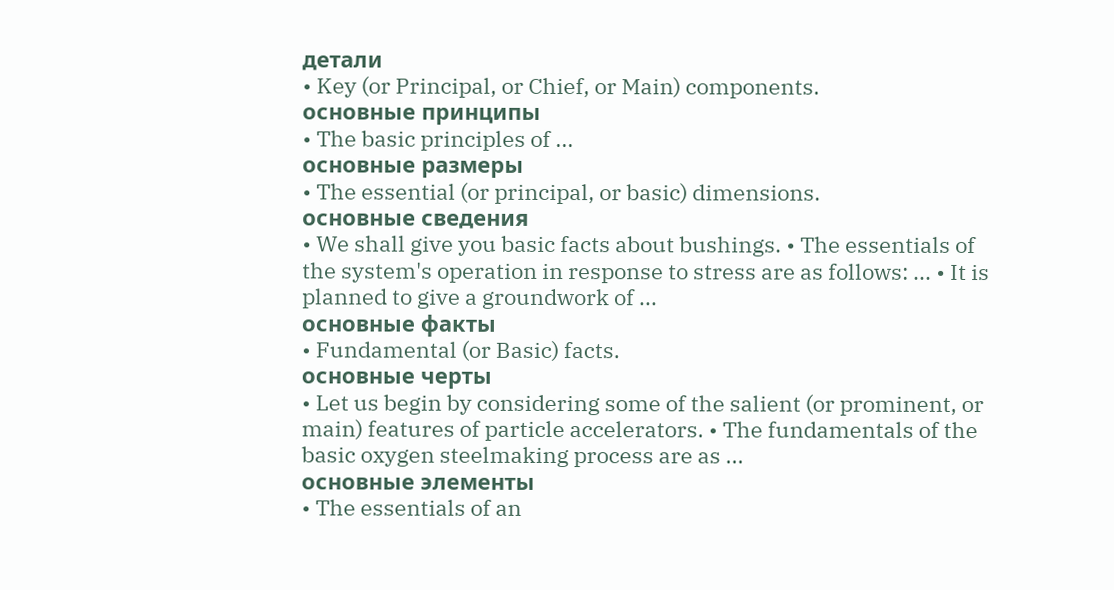детали
• Key (or Principal, or Chief, or Main) components.
основные принципы
• The basic principles of ...
основные размеры
• The essential (or principal, or basic) dimensions.
основные сведения
• We shall give you basic facts about bushings. • The essentials of the system's operation in response to stress are as follows: ... • It is planned to give a groundwork of ...
основные факты
• Fundamental (or Basic) facts.
основные черты
• Let us begin by considering some of the salient (or prominent, or main) features of particle accelerators. • The fundamentals of the basic oxygen steelmaking process are as ...
основные элементы
• The essentials of an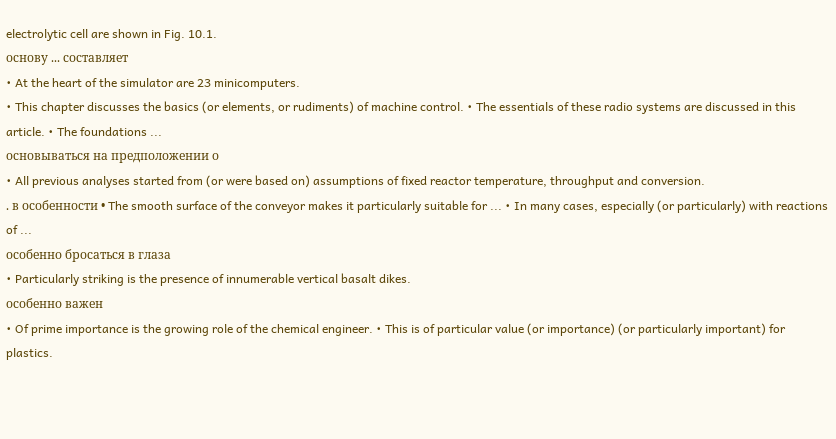electrolytic cell are shown in Fig. 10.1.
основу ... составляет
• At the heart of the simulator are 23 minicomputers.
• This chapter discusses the basics (or elements, or rudiments) of machine control. • The essentials of these radio systems are discussed in this article. • The foundations ...
основываться на предположении о
• All previous analyses started from (or were based on) assumptions of fixed reactor temperature, throughput and conversion.
. в особенности • The smooth surface of the conveyor makes it particularly suitable for ... • In many cases, especially (or particularly) with reactions of ...
особенно бросаться в глаза
• Particularly striking is the presence of innumerable vertical basalt dikes.
особенно важен
• Of prime importance is the growing role of the chemical engineer. • This is of particular value (or importance) (or particularly important) for plastics.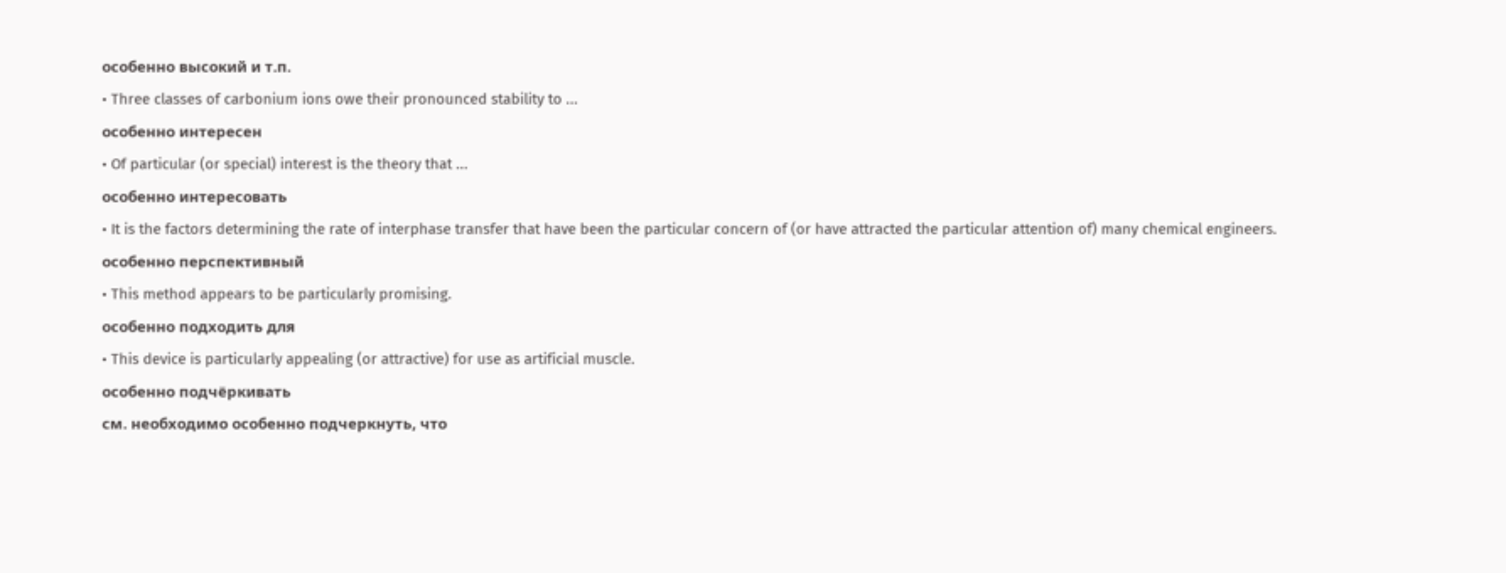особенно высокий и т.п.
• Three classes of carbonium ions owe their pronounced stability to ...
особенно интересен
• Of particular (or special) interest is the theory that ...
особенно интересовать
• It is the factors determining the rate of interphase transfer that have been the particular concern of (or have attracted the particular attention of) many chemical engineers.
особенно перспективный
• This method appears to be particularly promising.
особенно подходить для
• This device is particularly appealing (or attractive) for use as artificial muscle.
особенно подчёркивать
см. необходимо особенно подчеркнуть, что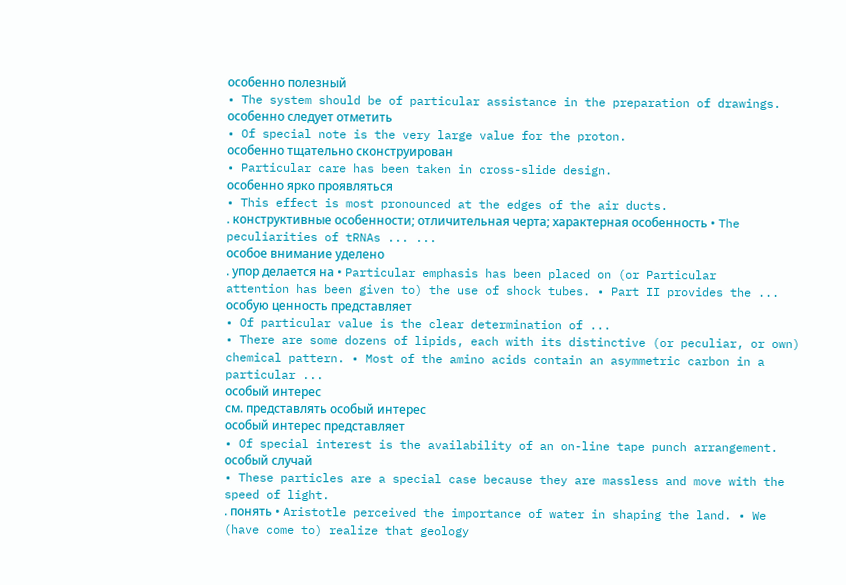особенно полезный
• The system should be of particular assistance in the preparation of drawings.
особенно следует отметить
• Of special note is the very large value for the proton.
особенно тщательно сконструирован
• Particular care has been taken in cross-slide design.
особенно ярко проявляться
• This effect is most pronounced at the edges of the air ducts.
. конструктивные особенности; отличительная черта; характерная особенность • The peculiarities of tRNAs ... ...
особое внимание уделено
. упор делается на • Particular emphasis has been placed on (or Particular attention has been given to) the use of shock tubes. • Part II provides the ...
особую ценность представляет
• Of particular value is the clear determination of ...
• There are some dozens of lipids, each with its distinctive (or peculiar, or own) chemical pattern. • Most of the amino acids contain an asymmetric carbon in a particular ...
особый интерес
см. представлять особый интерес
особый интерес представляет
• Of special interest is the availability of an on-line tape punch arrangement.
особый случай
• These particles are a special case because they are massless and move with the speed of light.
. понять • Aristotle perceived the importance of water in shaping the land. • We (have come to) realize that geology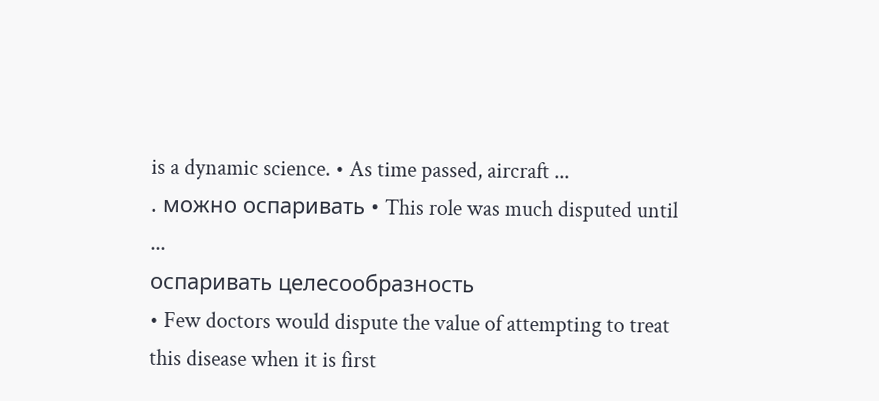is a dynamic science. • As time passed, aircraft ...
. можно оспаривать • This role was much disputed until ...
оспаривать целесообразность
• Few doctors would dispute the value of attempting to treat this disease when it is first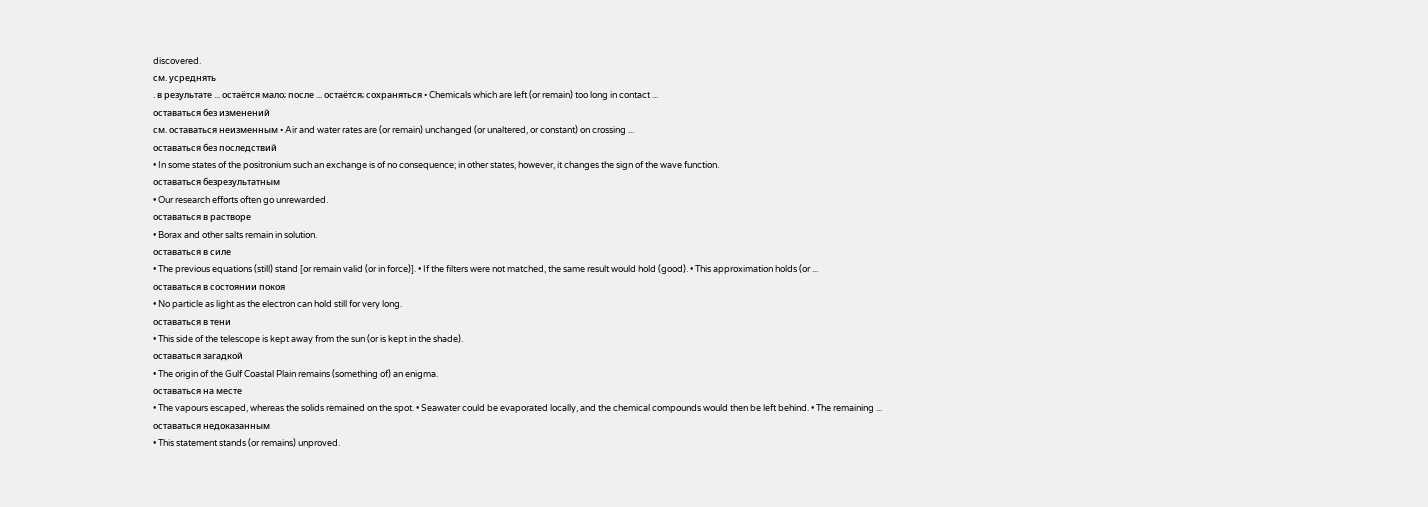discovered.
см. усреднять
. в результате ... остаётся мало; после ... остаётся; сохраняться • Chemicals which are left (or remain) too long in contact ...
оставаться без изменений
см. оставаться неизменным • Air and water rates are (or remain) unchanged (or unaltered, or constant) on crossing ...
оставаться без последствий
• In some states of the positronium such an exchange is of no consequence; in other states, however, it changes the sign of the wave function.
оставаться безрезультатным
• Our research efforts often go unrewarded.
оставаться в растворе
• Borax and other salts remain in solution.
оставаться в силе
• The previous equations (still) stand [or remain valid (or in force)]. • If the filters were not matched, the same result would hold (good). • This approximation holds (or ...
оставаться в состоянии покоя
• No particle as light as the electron can hold still for very long.
оставаться в тени
• This side of the telescope is kept away from the sun (or is kept in the shade).
оставаться загадкой
• The origin of the Gulf Coastal Plain remains (something of) an enigma.
оставаться на месте
• The vapours escaped, whereas the solids remained on the spot. • Seawater could be evaporated locally, and the chemical compounds would then be left behind. • The remaining ...
оставаться недоказанным
• This statement stands (or remains) unproved.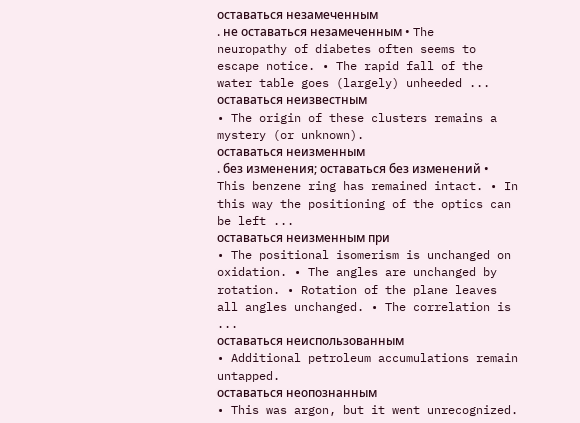оставаться незамеченным
. не оставаться незамеченным • The neuropathy of diabetes often seems to escape notice. • The rapid fall of the water table goes (largely) unheeded ...
оставаться неизвестным
• The origin of these clusters remains a mystery (or unknown).
оставаться неизменным
. без изменения; оставаться без изменений • This benzene ring has remained intact. • In this way the positioning of the optics can be left ...
оставаться неизменным при
• The positional isomerism is unchanged on oxidation. • The angles are unchanged by rotation. • Rotation of the plane leaves all angles unchanged. • The correlation is ...
оставаться неиспользованным
• Additional petroleum accumulations remain untapped.
оставаться неопознанным
• This was argon, but it went unrecognized.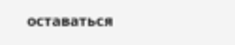оставаться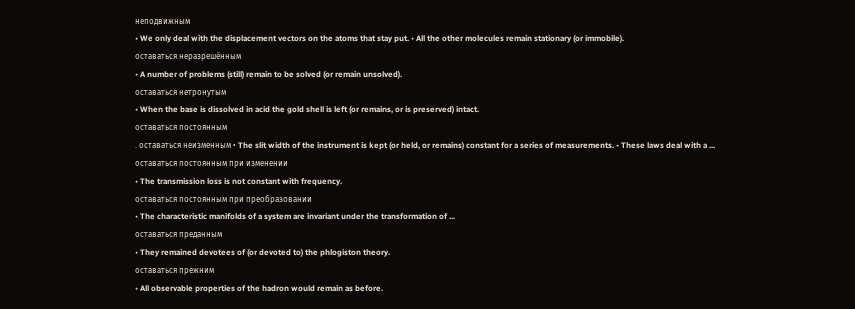неподвижным
• We only deal with the displacement vectors on the atoms that stay put. • All the other molecules remain stationary (or immobile).
оставаться неразрешённым
• A number of problems (still) remain to be solved (or remain unsolved).
оставаться нетронутым
• When the base is dissolved in acid the gold shell is left (or remains, or is preserved) intact.
оставаться постоянным
. оставаться неизменным • The slit width of the instrument is kept (or held, or remains) constant for a series of measurements. • These laws deal with a ...
оставаться постоянным при изменении
• The transmission loss is not constant with frequency.
оставаться постоянным при преобразовании
• The characteristic manifolds of a system are invariant under the transformation of ...
оставаться преданным
• They remained devotees of (or devoted to) the phlogiston theory.
оставаться прежним
• All observable properties of the hadron would remain as before.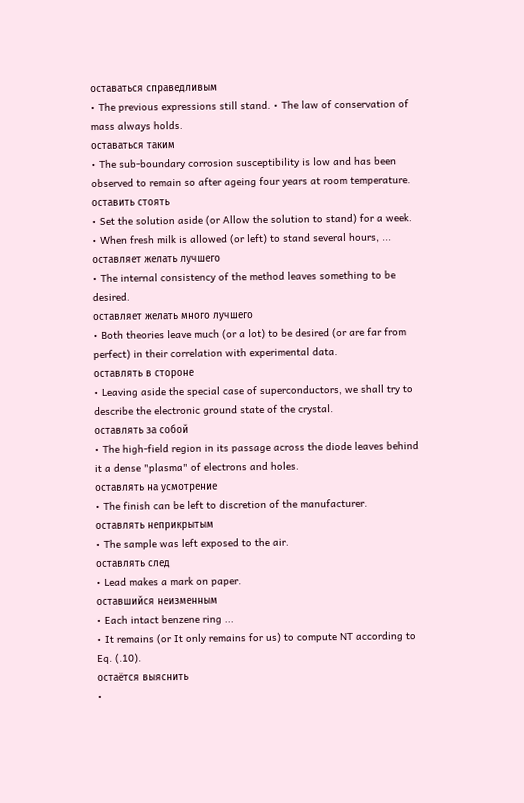оставаться справедливым
• The previous expressions still stand. • The law of conservation of mass always holds.
оставаться таким
• The sub-boundary corrosion susceptibility is low and has been observed to remain so after ageing four years at room temperature.
оставить стоять
• Set the solution aside (or Allow the solution to stand) for a week. • When fresh milk is allowed (or left) to stand several hours, ...
оставляет желать лучшего
• The internal consistency of the method leaves something to be desired.
оставляет желать много лучшего
• Both theories leave much (or a lot) to be desired (or are far from perfect) in their correlation with experimental data.
оставлять в стороне
• Leaving aside the special case of superconductors, we shall try to describe the electronic ground state of the crystal.
оставлять за собой
• The high-field region in its passage across the diode leaves behind it a dense "plasma" of electrons and holes.
оставлять на усмотрение
• The finish can be left to discretion of the manufacturer.
оставлять неприкрытым
• The sample was left exposed to the air.
оставлять след
• Lead makes a mark on paper.
оставшийся неизменным
• Each intact benzene ring ...
• It remains (or It only remains for us) to compute NT according to Eq. (.10).
остаётся выяснить
•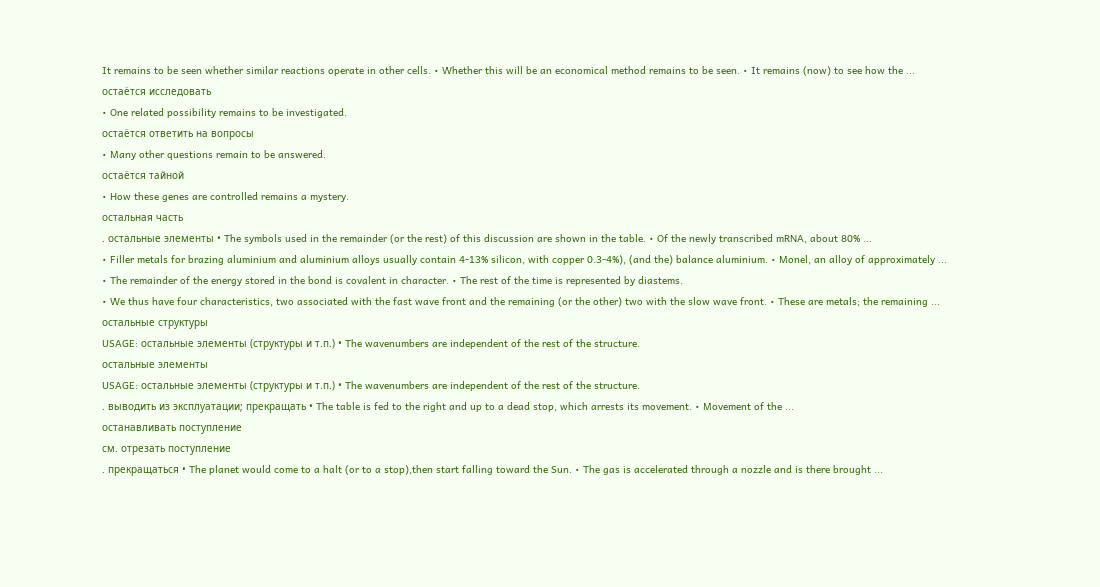It remains to be seen whether similar reactions operate in other cells. • Whether this will be an economical method remains to be seen. • It remains (now) to see how the ...
остаётся исследовать
• One related possibility remains to be investigated.
остаётся ответить на вопросы
• Many other questions remain to be answered.
остаётся тайной
• How these genes are controlled remains a mystery.
остальная часть
. остальные элементы • The symbols used in the remainder (or the rest) of this discussion are shown in the table. • Of the newly transcribed mRNA, about 80% ...
• Filler metals for brazing aluminium and aluminium alloys usually contain 4-13% silicon, with copper 0.3-4%), (and the) balance aluminium. • Monel, an alloy of approximately ...
• The remainder of the energy stored in the bond is covalent in character. • The rest of the time is represented by diastems.
• We thus have four characteristics, two associated with the fast wave front and the remaining (or the other) two with the slow wave front. • These are metals; the remaining ...
остальные структуры
USAGE: остальные элементы (структуры и т.п.) • The wavenumbers are independent of the rest of the structure.
остальные элементы
USAGE: остальные элементы (структуры и т.п.) • The wavenumbers are independent of the rest of the structure.
. выводить из эксплуатации; прекращать • The table is fed to the right and up to a dead stop, which arrests its movement. • Movement of the ...
останавливать поступление
см. отрезать поступление
. прекращаться • The planet would come to a halt (or to a stop),then start falling toward the Sun. • The gas is accelerated through a nozzle and is there brought ...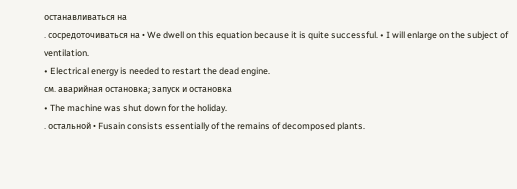останавливаться на
. сосредоточиваться на • We dwell on this equation because it is quite successful. • I will enlarge on the subject of ventilation.
• Electrical energy is needed to restart the dead engine.
см. аварийная остановка; запуск и остановка
• The machine was shut down for the holiday.
. остальной • Fusain consists essentially of the remains of decomposed plants.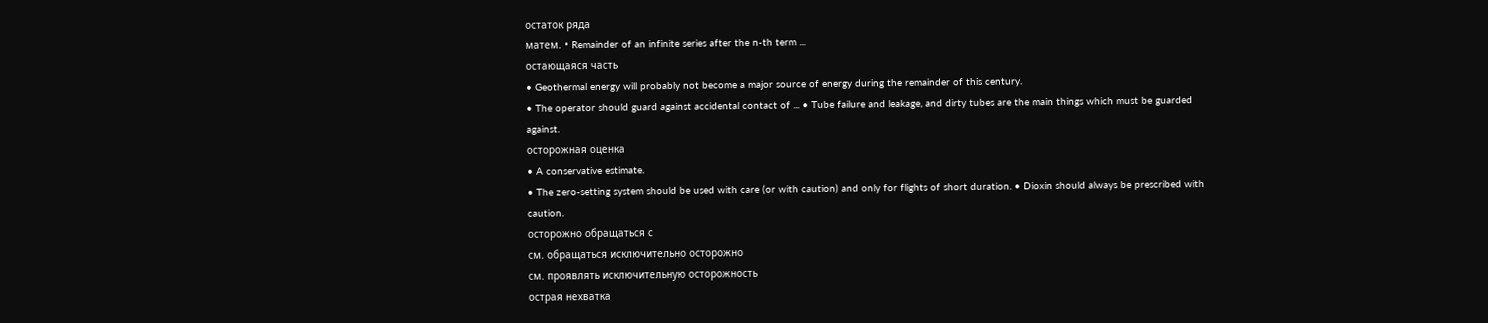остаток ряда
матем. • Remainder of an infinite series after the n-th term ...
остающаяся часть
• Geothermal energy will probably not become a major source of energy during the remainder of this century.
• The operator should guard against accidental contact of ... • Tube failure and leakage, and dirty tubes are the main things which must be guarded against.
осторожная оценка
• A conservative estimate.
• The zero-setting system should be used with care (or with caution) and only for flights of short duration. • Dioxin should always be prescribed with caution.
осторожно обращаться с
см. обращаться исключительно осторожно
см. проявлять исключительную осторожность
острая нехватка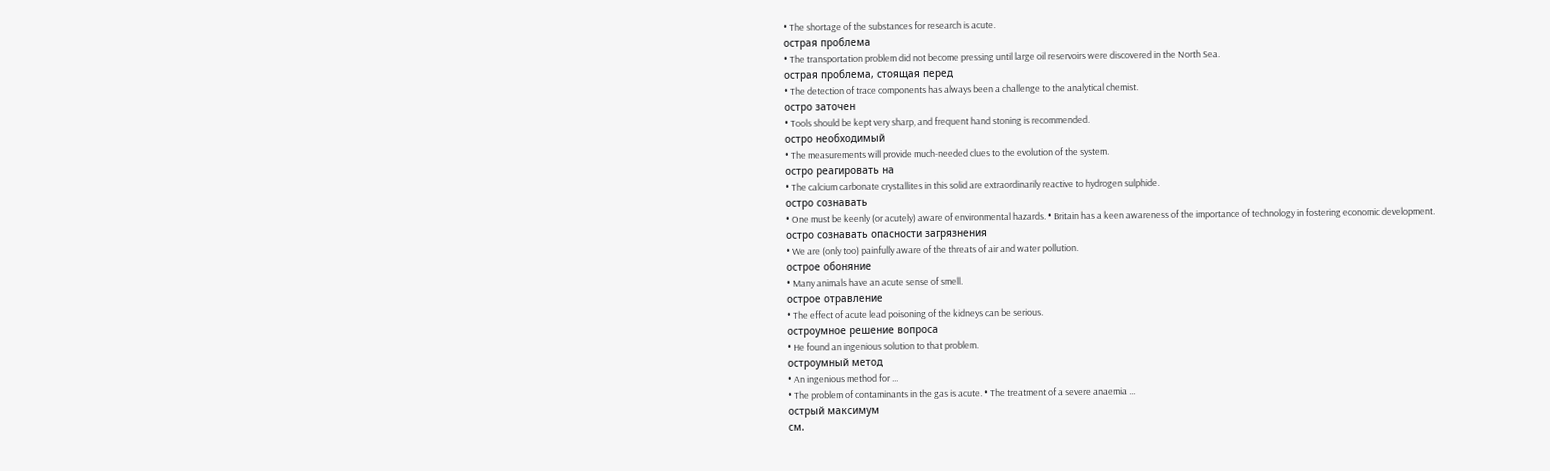• The shortage of the substances for research is acute.
острая проблема
• The transportation problem did not become pressing until large oil reservoirs were discovered in the North Sea.
острая проблема, стоящая перед
• The detection of trace components has always been a challenge to the analytical chemist.
остро заточен
• Tools should be kept very sharp, and frequent hand stoning is recommended.
остро необходимый
• The measurements will provide much-needed clues to the evolution of the system.
остро реагировать на
• The calcium carbonate crystallites in this solid are extraordinarily reactive to hydrogen sulphide.
остро сознавать
• One must be keenly (or acutely) aware of environmental hazards. • Britain has a keen awareness of the importance of technology in fostering economic development.
остро сознавать опасности загрязнения
• We are (only too) painfully aware of the threats of air and water pollution.
острое обоняние
• Many animals have an acute sense of smell.
острое отравление
• The effect of acute lead poisoning of the kidneys can be serious.
остроумное решение вопроса
• He found an ingenious solution to that problem.
остроумный метод
• An ingenious method for ...
• The problem of contaminants in the gas is acute. • The treatment of a severe anaemia ...
острый максимум
см.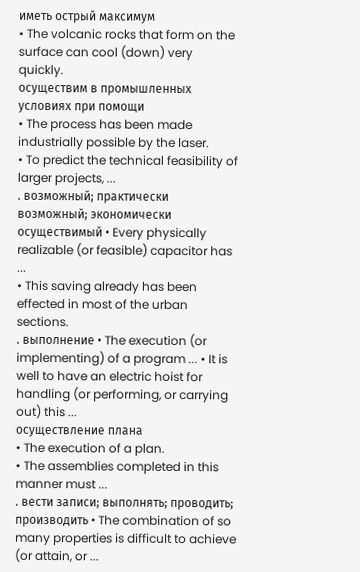иметь острый максимум
• The volcanic rocks that form on the surface can cool (down) very quickly.
осуществим в промышленных условиях при помощи
• The process has been made industrially possible by the laser.
• To predict the technical feasibility of larger projects, ...
. возможный; практически возможный; экономически осуществимый • Every physically realizable (or feasible) capacitor has ...
• This saving already has been effected in most of the urban sections.
. выполнение • The execution (or implementing) of a program ... • It is well to have an electric hoist for handling (or performing, or carrying out) this ...
осуществление плана
• The execution of a plan.
• The assemblies completed in this manner must ...
. вести записи; выполнять; проводить; производить • The combination of so many properties is difficult to achieve (or attain, or ...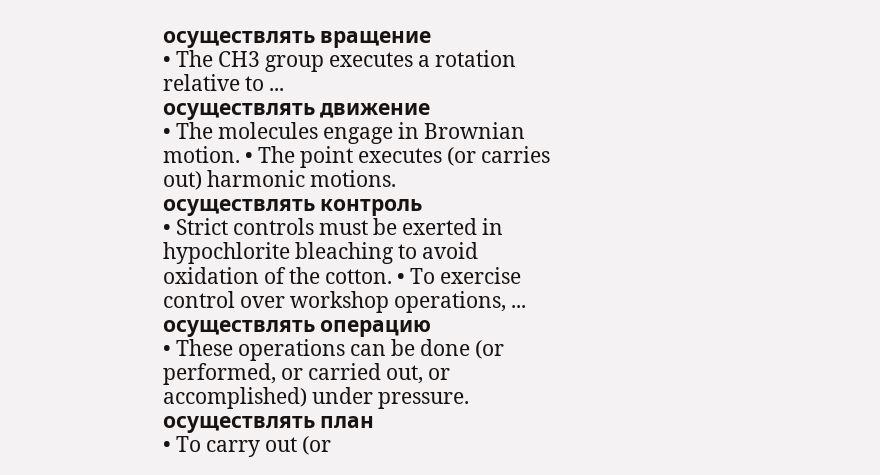осуществлять вращение
• The CH3 group executes a rotation relative to ...
осуществлять движение
• The molecules engage in Brownian motion. • The point executes (or carries out) harmonic motions.
осуществлять контроль
• Strict controls must be exerted in hypochlorite bleaching to avoid oxidation of the cotton. • To exercise control over workshop operations, ...
осуществлять операцию
• These operations can be done (or performed, or carried out, or accomplished) under pressure.
осуществлять план
• To carry out (or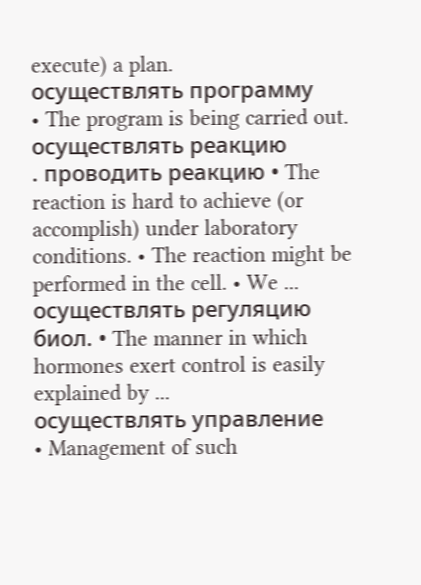execute) a plan.
осуществлять программу
• The program is being carried out.
осуществлять реакцию
. проводить реакцию • The reaction is hard to achieve (or accomplish) under laboratory conditions. • The reaction might be performed in the cell. • We ...
осуществлять регуляцию
биол. • The manner in which hormones exert control is easily explained by ...
осуществлять управление
• Management of such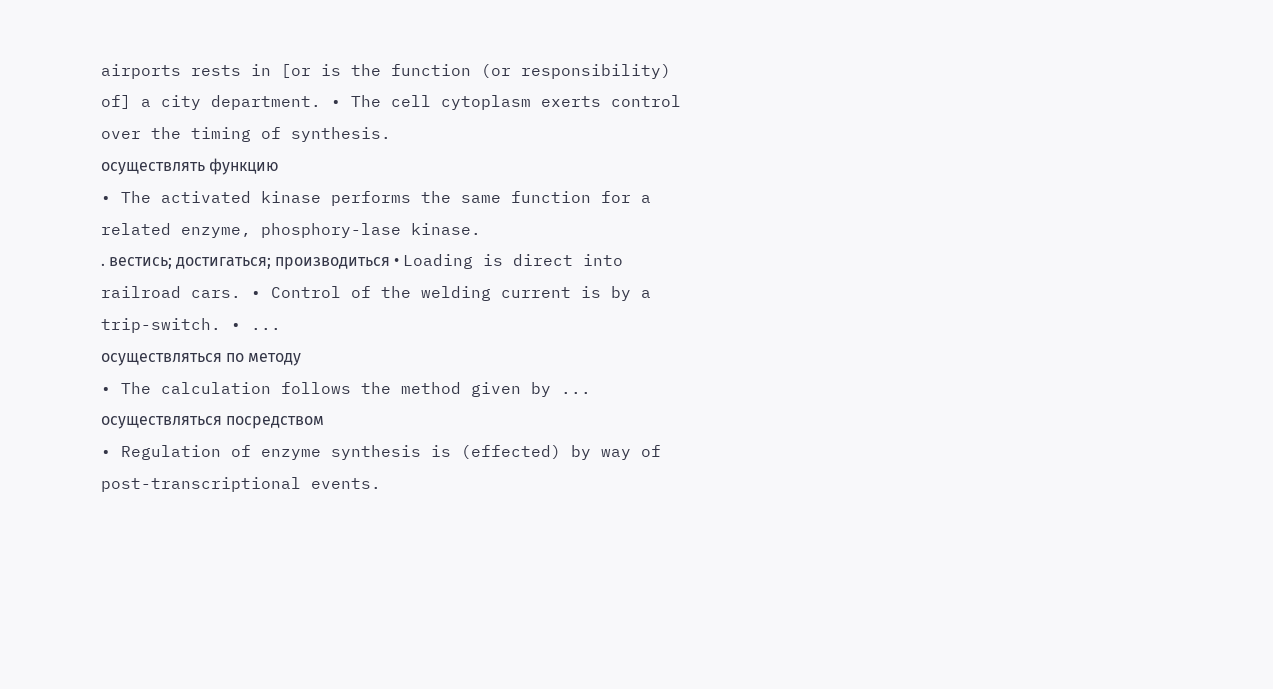airports rests in [or is the function (or responsibility) of] a city department. • The cell cytoplasm exerts control over the timing of synthesis.
осуществлять функцию
• The activated kinase performs the same function for a related enzyme, phosphory-lase kinase.
. вестись; достигаться; производиться • Loading is direct into railroad cars. • Control of the welding current is by a trip-switch. • ...
осуществляться по методу
• The calculation follows the method given by ...
осуществляться посредством
• Regulation of enzyme synthesis is (effected) by way of post-transcriptional events.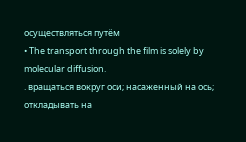осуществляться путём
• The transport through the film is solely by molecular diffusion.
. вращаться вокруг оси; насаженный на ось; откладывать на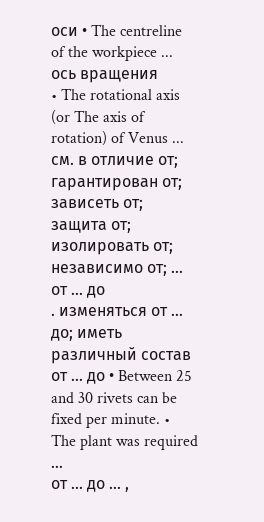оси • The centreline of the workpiece ...
ось вращения
• The rotational axis (or The axis of rotation) of Venus ...
см. в отличие от; гарантирован от; зависеть от; защита от; изолировать от; независимо от; ...
от ... до
. изменяться от ... до; иметь различный состав от ... до • Between 25 and 30 rivets can be fixed per minute. • The plant was required ...
от ... до ... ,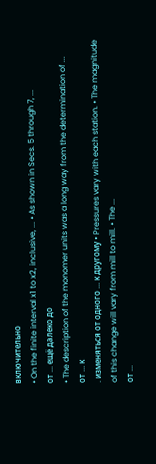включительно
• On the finite interval x1 to x2, inclusive, ... • As shown in Secs. 5 through 7, ...
от ... ещё далеко до
• The description of the monomer units was a long way from the determination of ...
от ... к
. изменяться от одного ... к другому • Pressures vary with each station. • The magnitude of this change will vary from mill to mill. • The ...
от ...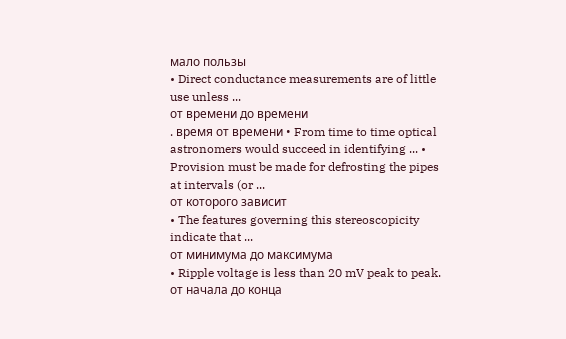мало пользы
• Direct conductance measurements are of little use unless ...
от времени до времени
. время от времени • From time to time optical astronomers would succeed in identifying ... • Provision must be made for defrosting the pipes at intervals (or ...
от которого зависит
• The features governing this stereoscopicity indicate that ...
от минимума до максимума
• Ripple voltage is less than 20 mV peak to peak.
от начала до конца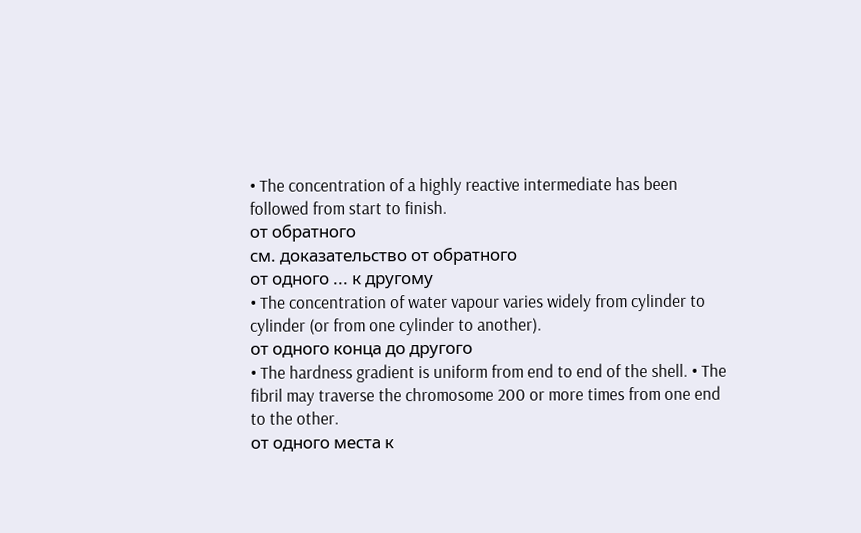• The concentration of a highly reactive intermediate has been followed from start to finish.
от обратного
см. доказательство от обратного
от одного ... к другому
• The concentration of water vapour varies widely from cylinder to cylinder (or from one cylinder to another).
от одного конца до другого
• The hardness gradient is uniform from end to end of the shell. • The fibril may traverse the chromosome 200 or more times from one end to the other.
от одного места к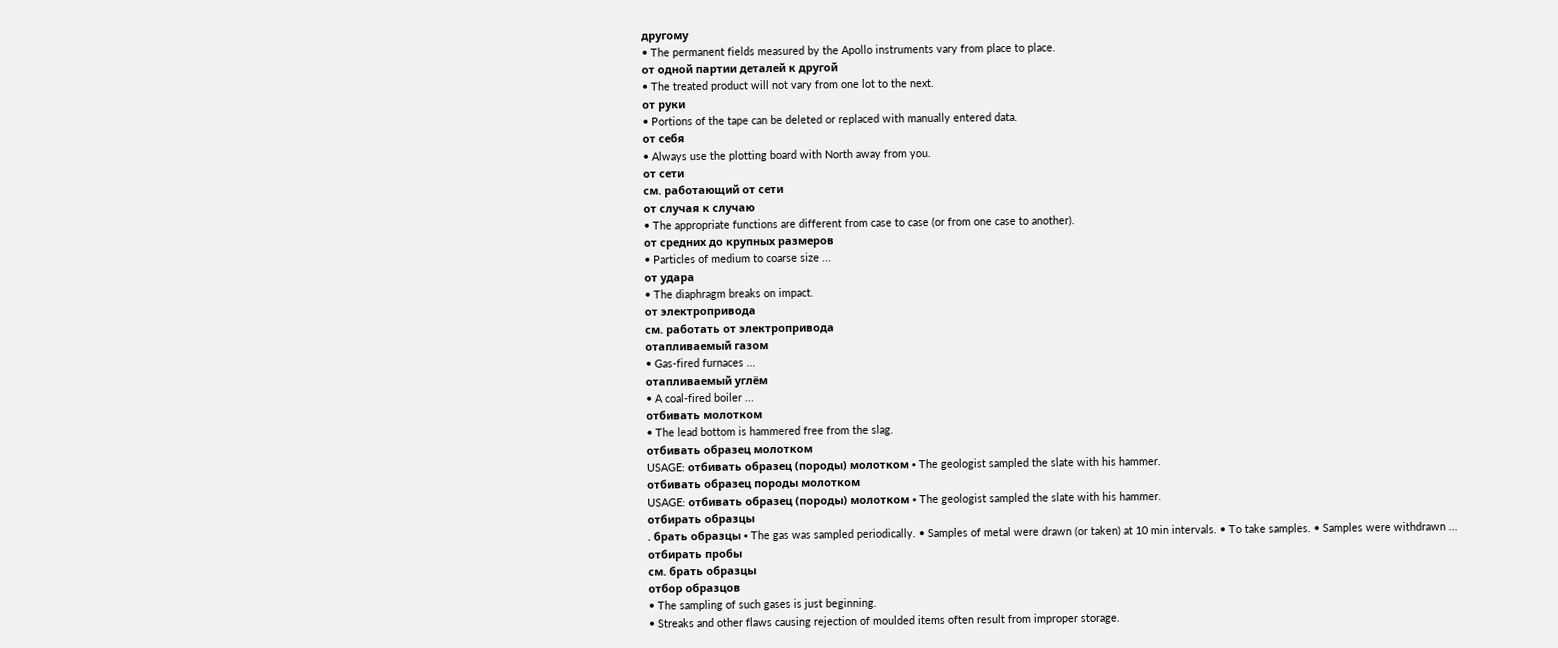другому
• The permanent fields measured by the Apollo instruments vary from place to place.
от одной партии деталей к другой
• The treated product will not vary from one lot to the next.
от руки
• Portions of the tape can be deleted or replaced with manually entered data.
от себя
• Always use the plotting board with North away from you.
от сети
см. работающий от сети
от случая к случаю
• The appropriate functions are different from case to case (or from one case to another).
от средних до крупных размеров
• Particles of medium to coarse size ...
от удара
• The diaphragm breaks on impact.
от электропривода
см. работать от электропривода
отапливаемый газом
• Gas-fired furnaces ...
отапливаемый углём
• A coal-fired boiler ...
отбивать молотком
• The lead bottom is hammered free from the slag.
отбивать образец молотком
USAGE: отбивать образец (породы) молотком • The geologist sampled the slate with his hammer.
отбивать образец породы молотком
USAGE: отбивать образец (породы) молотком • The geologist sampled the slate with his hammer.
отбирать образцы
. брать образцы • The gas was sampled periodically. • Samples of metal were drawn (or taken) at 10 min intervals. • To take samples. • Samples were withdrawn ...
отбирать пробы
см. брать образцы
отбор образцов
• The sampling of such gases is just beginning.
• Streaks and other flaws causing rejection of moulded items often result from improper storage.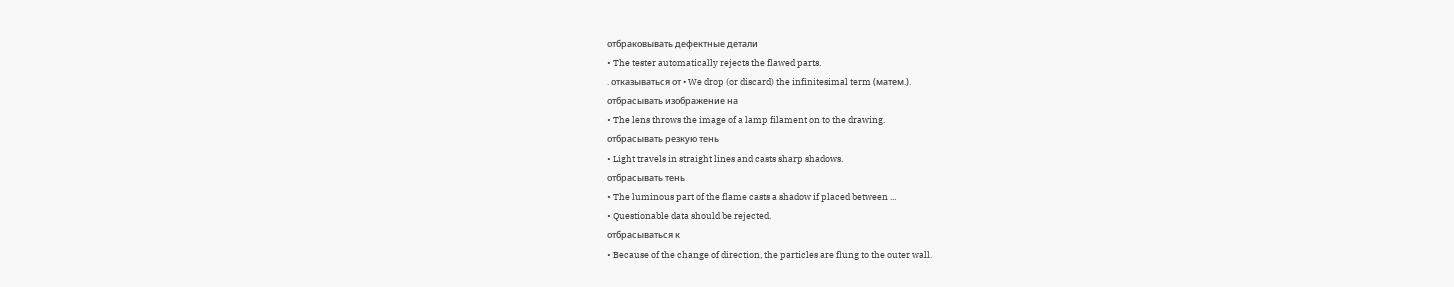отбраковывать дефектные детали
• The tester automatically rejects the flawed parts.
. отказываться от • We drop (or discard) the infinitesimal term (матем.).
отбрасывать изображение на
• The lens throws the image of a lamp filament on to the drawing.
отбрасывать резкую тень
• Light travels in straight lines and casts sharp shadows.
отбрасывать тень
• The luminous part of the flame casts a shadow if placed between ...
• Questionable data should be rejected.
отбрасываться к
• Because of the change of direction, the particles are flung to the outer wall.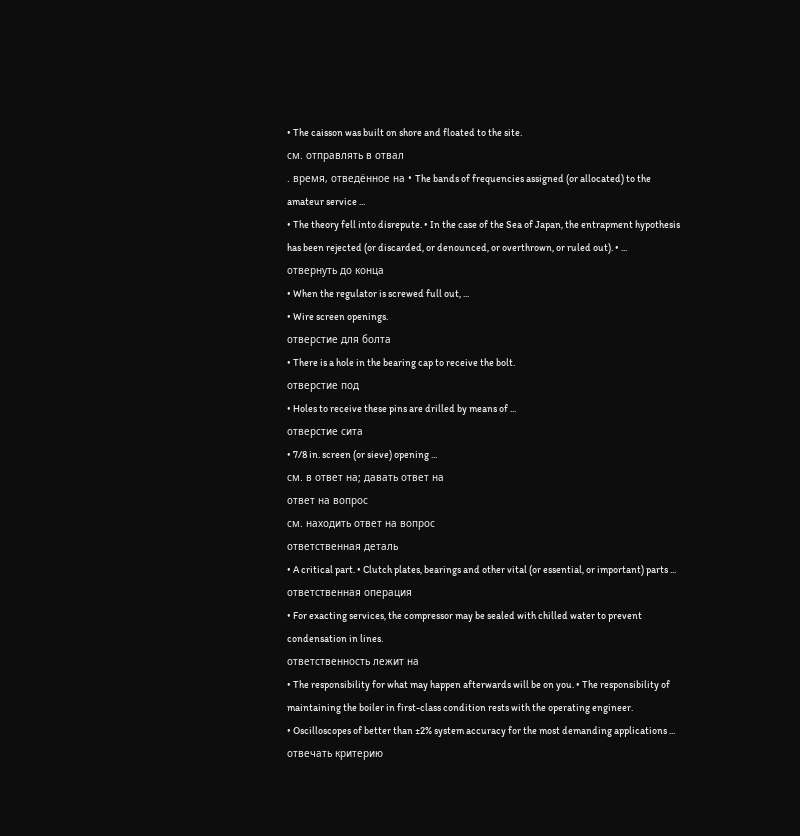• The caisson was built on shore and floated to the site.
см. отправлять в отвал
. время, отведённое на • The bands of frequencies assigned (or allocated) to the amateur service ...
• The theory fell into disrepute. • In the case of the Sea of Japan, the entrapment hypothesis has been rejected (or discarded, or denounced, or overthrown, or ruled out). • ...
отвернуть до конца
• When the regulator is screwed full out, ...
• Wire screen openings.
отверстие для болта
• There is a hole in the bearing cap to receive the bolt.
отверстие под
• Holes to receive these pins are drilled by means of ...
отверстие сита
• 7/8 in. screen (or sieve) opening ...
см. в ответ на; давать ответ на
ответ на вопрос
см. находить ответ на вопрос
ответственная деталь
• A critical part. • Clutch plates, bearings and other vital (or essential, or important) parts ...
ответственная операция
• For exacting services, the compressor may be sealed with chilled water to prevent condensation in lines.
ответственность лежит на
• The responsibility for what may happen afterwards will be on you. • The responsibility of maintaining the boiler in first-class condition rests with the operating engineer.
• Oscilloscopes of better than ±2% system accuracy for the most demanding applications ...
отвечать критерию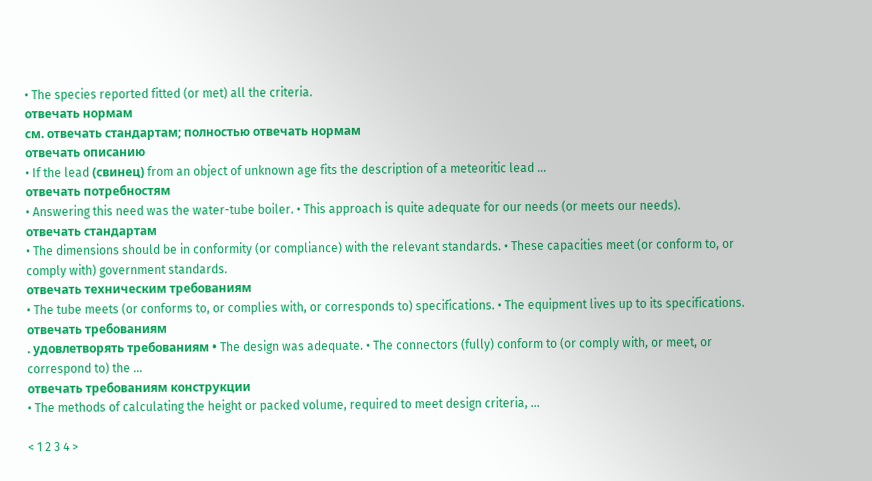• The species reported fitted (or met) all the criteria.
отвечать нормам
см. отвечать стандартам; полностью отвечать нормам
отвечать описанию
• If the lead (свинец) from an object of unknown age fits the description of a meteoritic lead ...
отвечать потребностям
• Answering this need was the water-tube boiler. • This approach is quite adequate for our needs (or meets our needs).
отвечать стандартам
• The dimensions should be in conformity (or compliance) with the relevant standards. • These capacities meet (or conform to, or comply with) government standards.
отвечать техническим требованиям
• The tube meets (or conforms to, or complies with, or corresponds to) specifications. • The equipment lives up to its specifications.
отвечать требованиям
. удовлетворять требованиям • The design was adequate. • The connectors (fully) conform to (or comply with, or meet, or correspond to) the ...
отвечать требованиям конструкции
• The methods of calculating the height or packed volume, required to meet design criteria, ...

< 1 2 3 4 >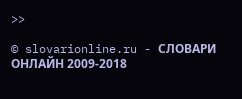>>

© slovarionline.ru - СЛОВАРИ ОНЛАЙН 2009-2018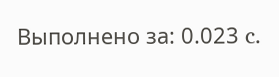Выполнено за: 0.023 c.